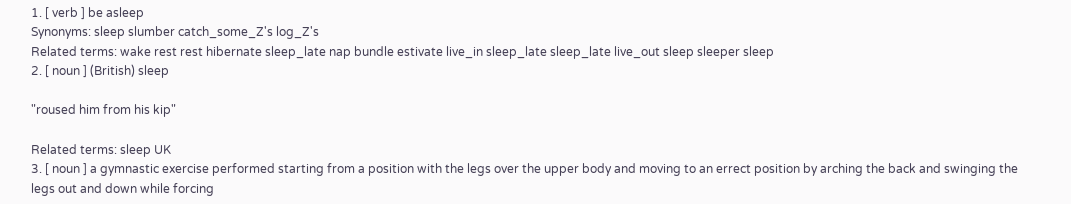1. [ verb ] be asleep
Synonyms: sleep slumber catch_some_Z's log_Z's
Related terms: wake rest rest hibernate sleep_late nap bundle estivate live_in sleep_late sleep_late live_out sleep sleeper sleep
2. [ noun ] (British) sleep

"roused him from his kip"

Related terms: sleep UK
3. [ noun ] a gymnastic exercise performed starting from a position with the legs over the upper body and moving to an errect position by arching the back and swinging the legs out and down while forcing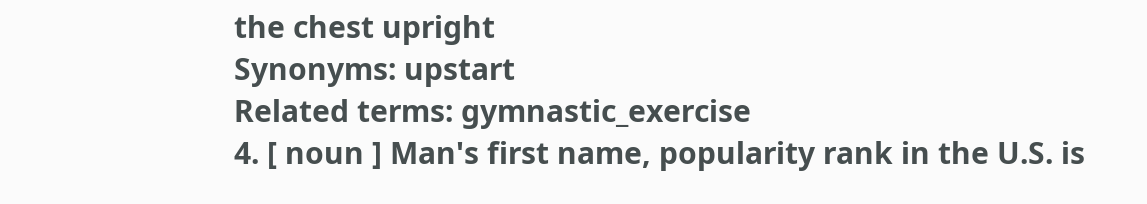the chest upright
Synonyms: upstart
Related terms: gymnastic_exercise
4. [ noun ] Man's first name, popularity rank in the U.S. is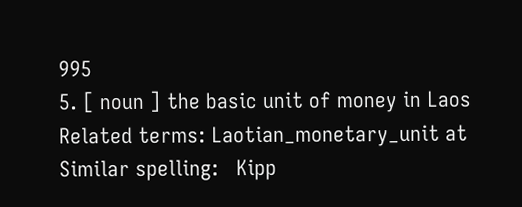995
5. [ noun ] the basic unit of money in Laos
Related terms: Laotian_monetary_unit at
Similar spelling:   Kipp